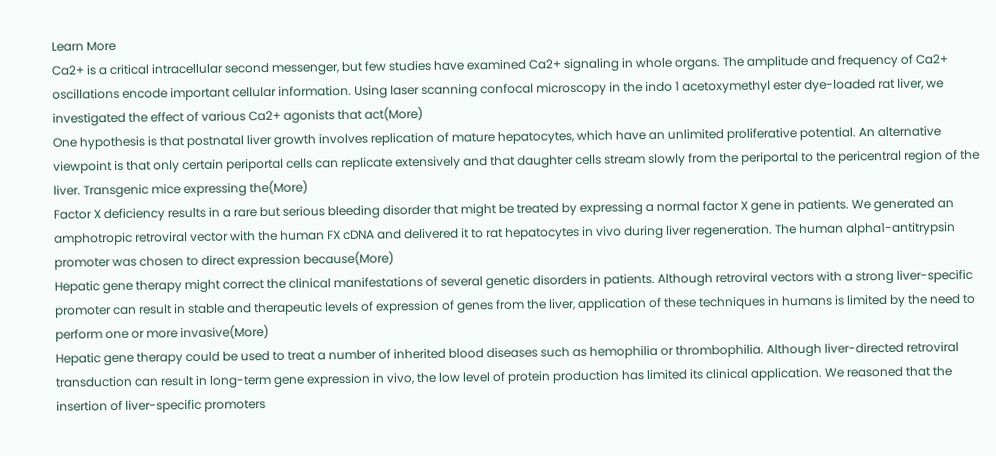Learn More
Ca2+ is a critical intracellular second messenger, but few studies have examined Ca2+ signaling in whole organs. The amplitude and frequency of Ca2+ oscillations encode important cellular information. Using laser scanning confocal microscopy in the indo 1 acetoxymethyl ester dye-loaded rat liver, we investigated the effect of various Ca2+ agonists that act(More)
One hypothesis is that postnatal liver growth involves replication of mature hepatocytes, which have an unlimited proliferative potential. An alternative viewpoint is that only certain periportal cells can replicate extensively and that daughter cells stream slowly from the periportal to the pericentral region of the liver. Transgenic mice expressing the(More)
Factor X deficiency results in a rare but serious bleeding disorder that might be treated by expressing a normal factor X gene in patients. We generated an amphotropic retroviral vector with the human FX cDNA and delivered it to rat hepatocytes in vivo during liver regeneration. The human alpha1-antitrypsin promoter was chosen to direct expression because(More)
Hepatic gene therapy might correct the clinical manifestations of several genetic disorders in patients. Although retroviral vectors with a strong liver-specific promoter can result in stable and therapeutic levels of expression of genes from the liver, application of these techniques in humans is limited by the need to perform one or more invasive(More)
Hepatic gene therapy could be used to treat a number of inherited blood diseases such as hemophilia or thrombophilia. Although liver-directed retroviral transduction can result in long-term gene expression in vivo, the low level of protein production has limited its clinical application. We reasoned that the insertion of liver-specific promoters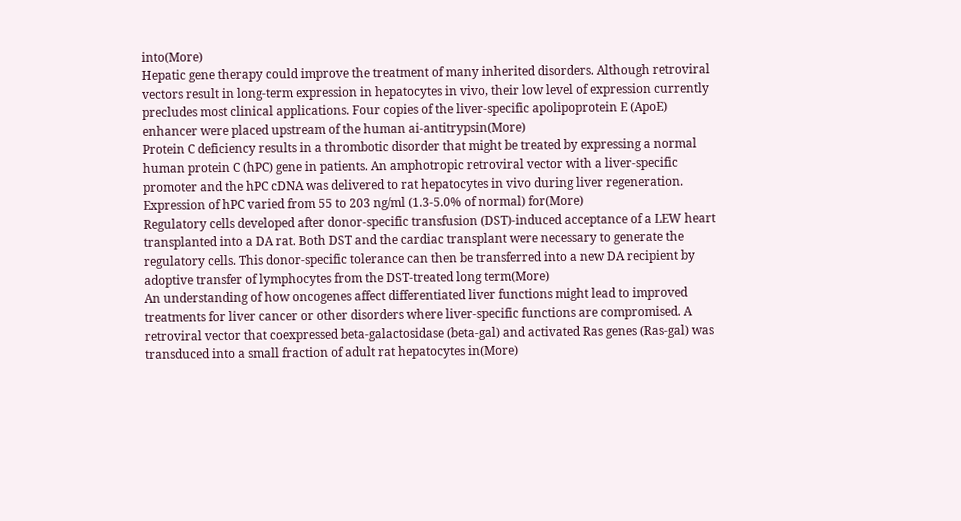into(More)
Hepatic gene therapy could improve the treatment of many inherited disorders. Although retroviral vectors result in long-term expression in hepatocytes in vivo, their low level of expression currently precludes most clinical applications. Four copies of the liver-specific apolipoprotein E (ApoE) enhancer were placed upstream of the human ai-antitrypsin(More)
Protein C deficiency results in a thrombotic disorder that might be treated by expressing a normal human protein C (hPC) gene in patients. An amphotropic retroviral vector with a liver-specific promoter and the hPC cDNA was delivered to rat hepatocytes in vivo during liver regeneration. Expression of hPC varied from 55 to 203 ng/ml (1.3-5.0% of normal) for(More)
Regulatory cells developed after donor-specific transfusion (DST)-induced acceptance of a LEW heart transplanted into a DA rat. Both DST and the cardiac transplant were necessary to generate the regulatory cells. This donor-specific tolerance can then be transferred into a new DA recipient by adoptive transfer of lymphocytes from the DST-treated long term(More)
An understanding of how oncogenes affect differentiated liver functions might lead to improved treatments for liver cancer or other disorders where liver-specific functions are compromised. A retroviral vector that coexpressed beta-galactosidase (beta-gal) and activated Ras genes (Ras-gal) was transduced into a small fraction of adult rat hepatocytes in(More)